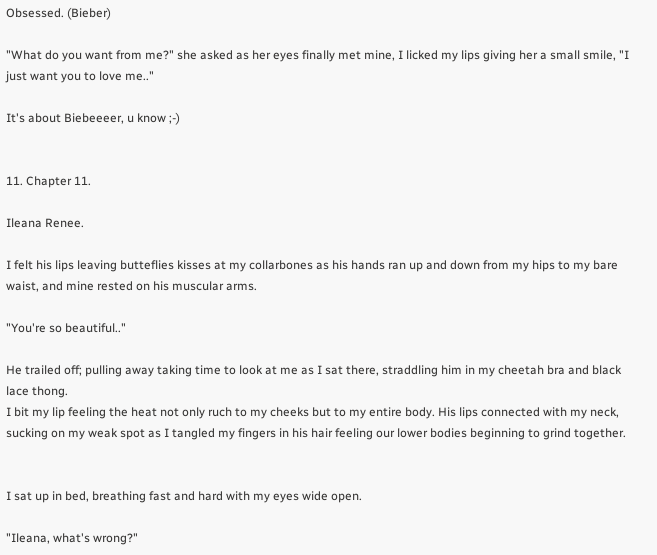Obsessed. (Bieber)

"What do you want from me?" she asked as her eyes finally met mine, I licked my lips giving her a small smile, "I just want you to love me.."

It's about Biebeeeer, u know ;-)


11. Chapter 11.

Ileana Renee.

I felt his lips leaving butteflies kisses at my collarbones as his hands ran up and down from my hips to my bare waist, and mine rested on his muscular arms.

"You're so beautiful.."

He trailed off; pulling away taking time to look at me as I sat there, straddling him in my cheetah bra and black lace thong.
I bit my lip feeling the heat not only ruch to my cheeks but to my entire body. His lips connected with my neck, sucking on my weak spot as I tangled my fingers in his hair feeling our lower bodies beginning to grind together.


I sat up in bed, breathing fast and hard with my eyes wide open.

"Ileana, what's wrong?"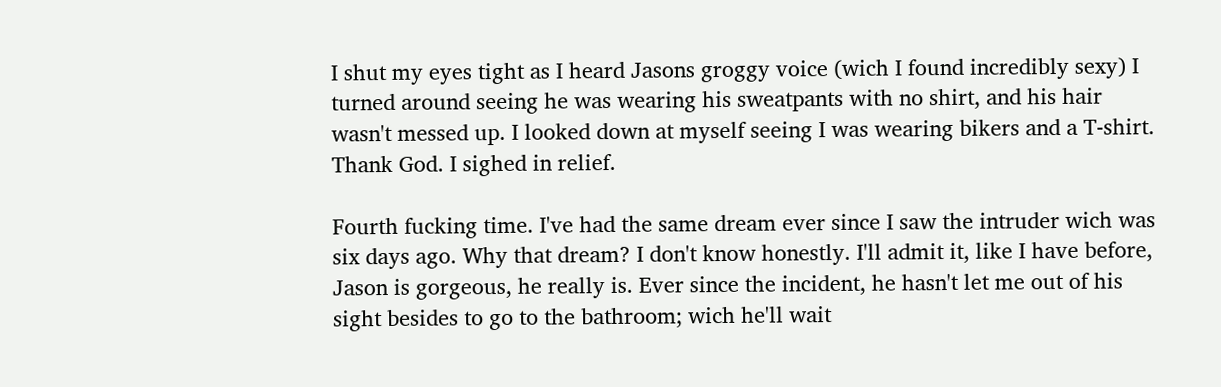I shut my eyes tight as I heard Jasons groggy voice (wich I found incredibly sexy) I turned around seeing he was wearing his sweatpants with no shirt, and his hair wasn't messed up. I looked down at myself seeing I was wearing bikers and a T-shirt. Thank God. I sighed in relief.

Fourth fucking time. I've had the same dream ever since I saw the intruder wich was six days ago. Why that dream? I don't know honestly. I'll admit it, like I have before, Jason is gorgeous, he really is. Ever since the incident, he hasn't let me out of his sight besides to go to the bathroom; wich he'll wait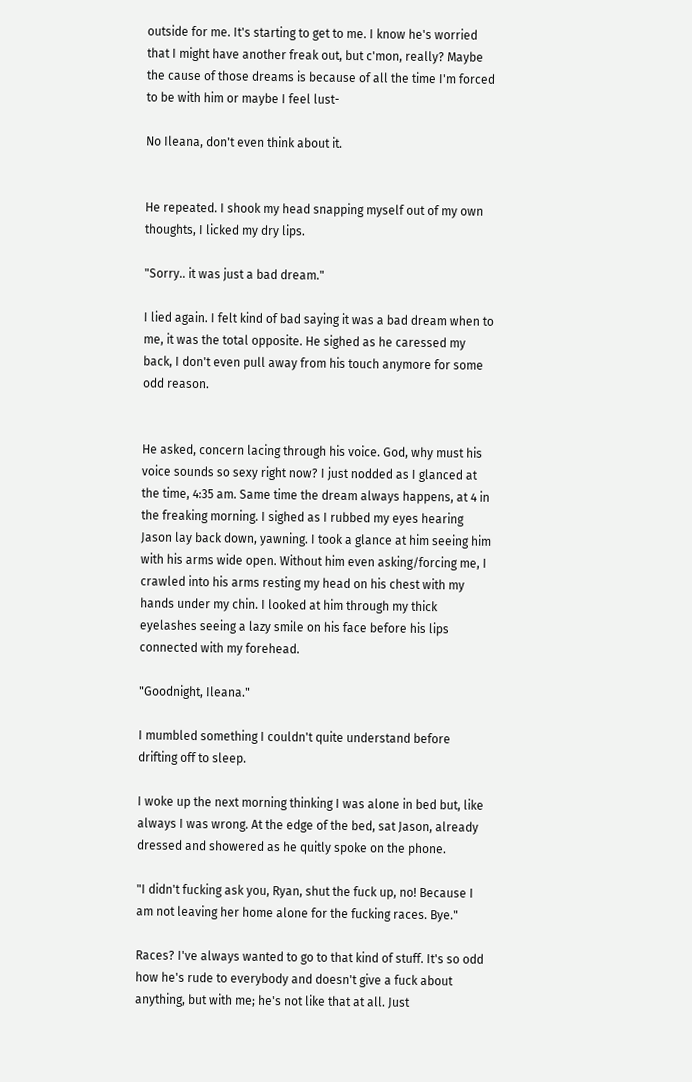outside for me. It's starting to get to me. I know he's worried that I might have another freak out, but c'mon, really? Maybe the cause of those dreams is because of all the time I'm forced to be with him or maybe I feel lust-

No Ileana, don't even think about it.


He repeated. I shook my head snapping myself out of my own thoughts, I licked my dry lips.

"Sorry.. it was just a bad dream."

I lied again. I felt kind of bad saying it was a bad dream when to me, it was the total opposite. He sighed as he caressed my back, I don't even pull away from his touch anymore for some odd reason.


He asked, concern lacing through his voice. God, why must his voice sounds so sexy right now? I just nodded as I glanced at the time, 4:35 am. Same time the dream always happens, at 4 in the freaking morning. I sighed as I rubbed my eyes hearing Jason lay back down, yawning. I took a glance at him seeing him with his arms wide open. Without him even asking/forcing me, I crawled into his arms resting my head on his chest with my hands under my chin. I looked at him through my thick eyelashes seeing a lazy smile on his face before his lips connected with my forehead.

"Goodnight, Ileana."

I mumbled something I couldn't quite understand before drifting off to sleep.

I woke up the next morning thinking I was alone in bed but, like always I was wrong. At the edge of the bed, sat Jason, already dressed and showered as he quitly spoke on the phone.

"I didn't fucking ask you, Ryan, shut the fuck up, no! Because I am not leaving her home alone for the fucking races. Bye."

Races? I've always wanted to go to that kind of stuff. It's so odd how he's rude to everybody and doesn't give a fuck about anything, but with me; he's not like that at all. Just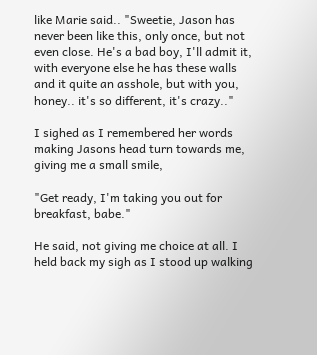like Marie said.. "Sweetie, Jason has never been like this, only once, but not even close. He's a bad boy, I'll admit it, with everyone else he has these walls and it quite an asshole, but with you, honey.. it's so different, it's crazy.."

I sighed as I remembered her words making Jasons head turn towards me, giving me a small smile,

"Get ready, I'm taking you out for breakfast, babe."

He said, not giving me choice at all. I held back my sigh as I stood up walking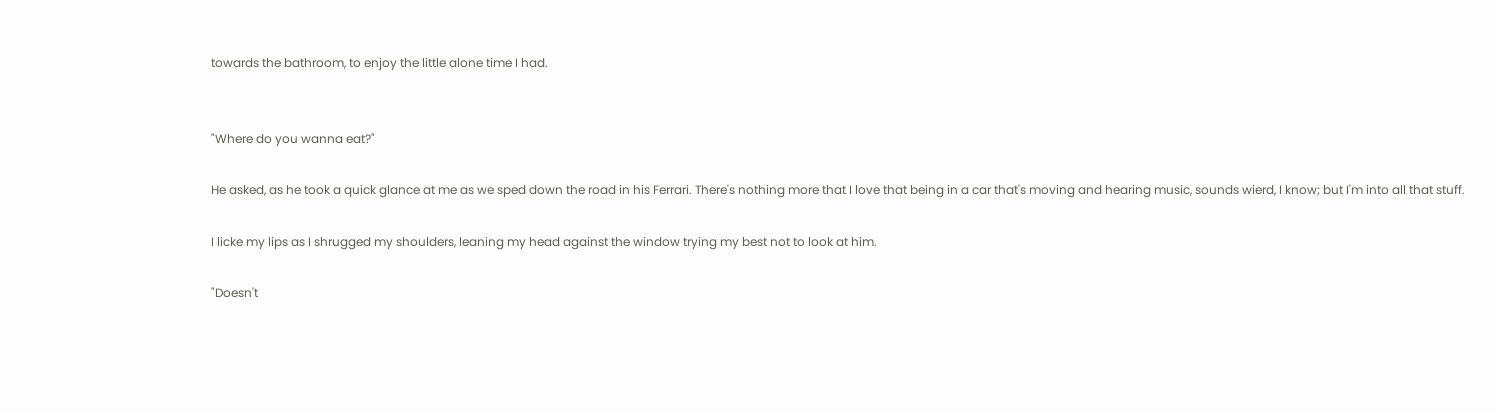towards the bathroom, to enjoy the little alone time I had.


"Where do you wanna eat?"

He asked, as he took a quick glance at me as we sped down the road in his Ferrari. There's nothing more that I love that being in a car that's moving and hearing music, sounds wierd, I know; but I'm into all that stuff.

I licke my lips as I shrugged my shoulders, leaning my head against the window trying my best not to look at him.

"Doesn't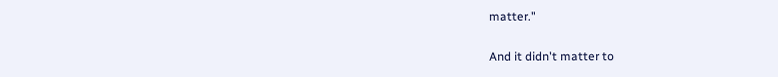matter."

And it didn't matter to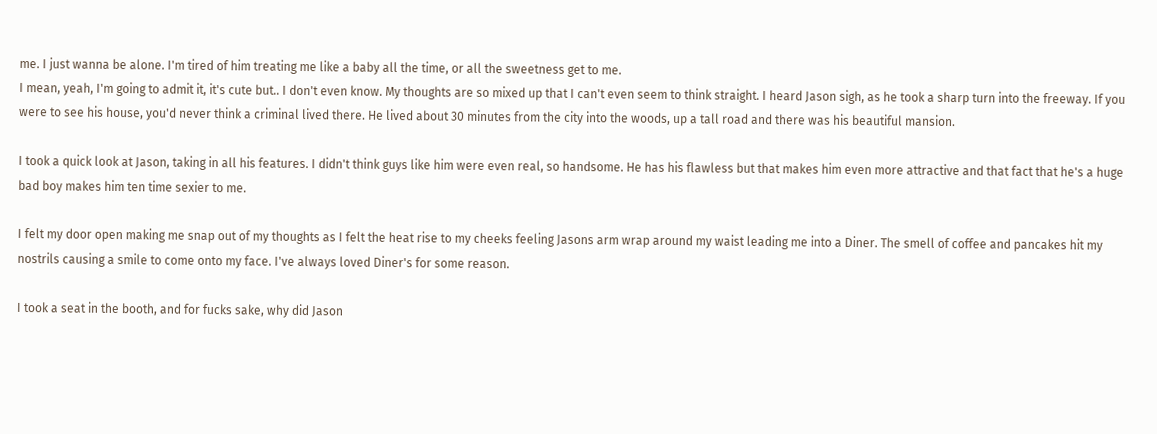me. I just wanna be alone. I'm tired of him treating me like a baby all the time, or all the sweetness get to me.
I mean, yeah, I'm going to admit it, it's cute but.. I don't even know. My thoughts are so mixed up that I can't even seem to think straight. I heard Jason sigh, as he took a sharp turn into the freeway. If you were to see his house, you'd never think a criminal lived there. He lived about 30 minutes from the city into the woods, up a tall road and there was his beautiful mansion.

I took a quick look at Jason, taking in all his features. I didn't think guys like him were even real, so handsome. He has his flawless but that makes him even more attractive and that fact that he's a huge bad boy makes him ten time sexier to me.

I felt my door open making me snap out of my thoughts as I felt the heat rise to my cheeks feeling Jasons arm wrap around my waist leading me into a Diner. The smell of coffee and pancakes hit my nostrils causing a smile to come onto my face. I've always loved Diner's for some reason.

I took a seat in the booth, and for fucks sake, why did Jason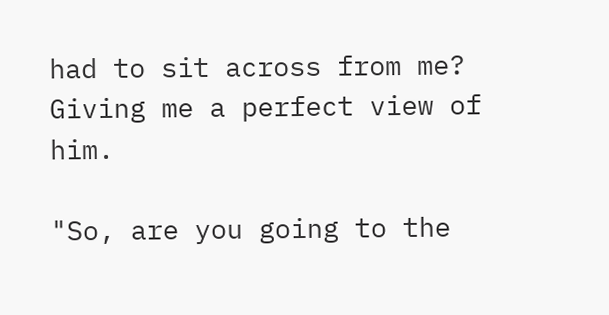had to sit across from me? Giving me a perfect view of him.

"So, are you going to the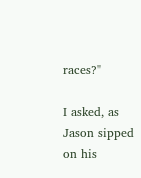races?"

I asked, as Jason sipped on his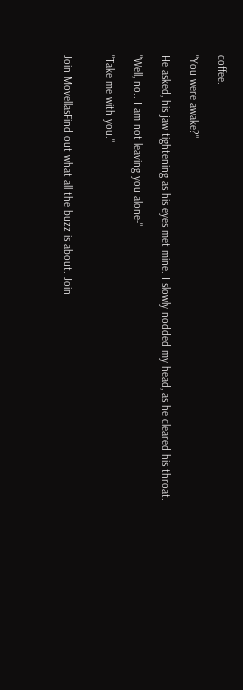coffee.

"You were awake?"

He asked, his jaw tightening as his eyes met mine. I slowly nodded my head, as he cleared his throat.

"Well, no.. I am not leaving you alone-"

"Take me with you."


Join MovellasFind out what all the buzz is about. Join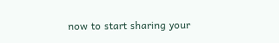now to start sharing your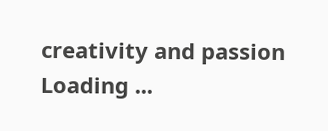creativity and passion
Loading ...